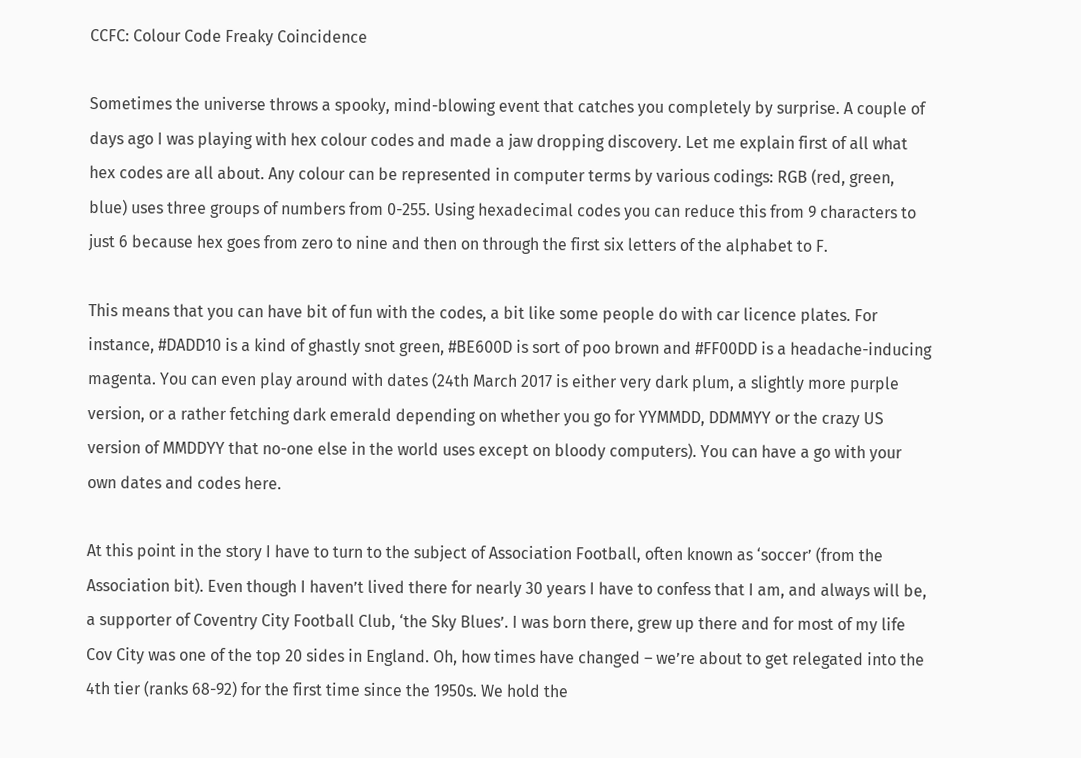CCFC: Colour Code Freaky Coincidence

Sometimes the universe throws a spooky, mind-blowing event that catches you completely by surprise. A couple of days ago I was playing with hex colour codes and made a jaw dropping discovery. Let me explain first of all what hex codes are all about. Any colour can be represented in computer terms by various codings: RGB (red, green, blue) uses three groups of numbers from 0-255. Using hexadecimal codes you can reduce this from 9 characters to just 6 because hex goes from zero to nine and then on through the first six letters of the alphabet to F.

This means that you can have bit of fun with the codes, a bit like some people do with car licence plates. For instance, #DADD10 is a kind of ghastly snot green, #BE600D is sort of poo brown and #FF00DD is a headache-inducing magenta. You can even play around with dates (24th March 2017 is either very dark plum, a slightly more purple version, or a rather fetching dark emerald depending on whether you go for YYMMDD, DDMMYY or the crazy US version of MMDDYY that no-one else in the world uses except on bloody computers). You can have a go with your own dates and codes here.

At this point in the story I have to turn to the subject of Association Football, often known as ‘soccer’ (from the Association bit). Even though I haven’t lived there for nearly 30 years I have to confess that I am, and always will be, a supporter of Coventry City Football Club, ‘the Sky Blues’. I was born there, grew up there and for most of my life Cov City was one of the top 20 sides in England. Oh, how times have changed – we’re about to get relegated into the 4th tier (ranks 68-92) for the first time since the 1950s. We hold the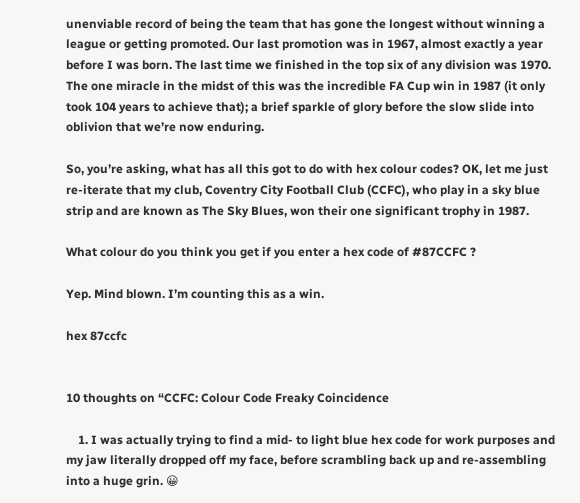unenviable record of being the team that has gone the longest without winning a league or getting promoted. Our last promotion was in 1967, almost exactly a year before I was born. The last time we finished in the top six of any division was 1970. The one miracle in the midst of this was the incredible FA Cup win in 1987 (it only took 104 years to achieve that); a brief sparkle of glory before the slow slide into oblivion that we’re now enduring.

So, you’re asking, what has all this got to do with hex colour codes? OK, let me just re-iterate that my club, Coventry City Football Club (CCFC), who play in a sky blue strip and are known as The Sky Blues, won their one significant trophy in 1987.

What colour do you think you get if you enter a hex code of #87CCFC ?

Yep. Mind blown. I’m counting this as a win.

hex 87ccfc


10 thoughts on “CCFC: Colour Code Freaky Coincidence

    1. I was actually trying to find a mid- to light blue hex code for work purposes and my jaw literally dropped off my face, before scrambling back up and re-assembling into a huge grin. 😀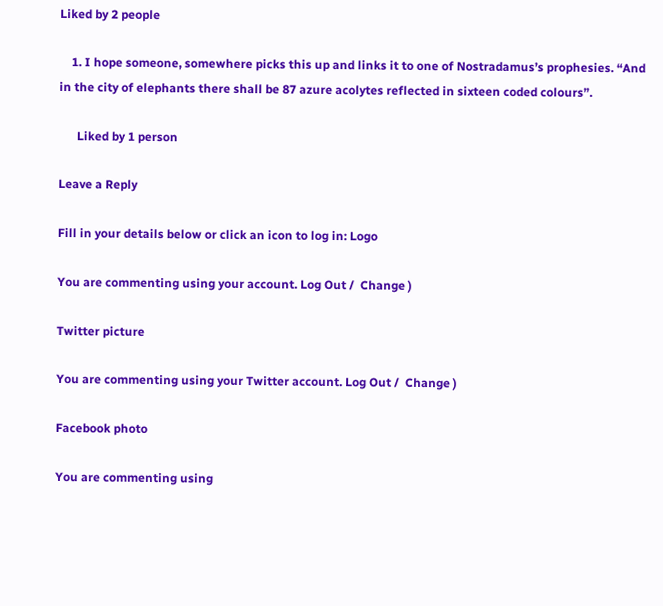Liked by 2 people

    1. I hope someone, somewhere picks this up and links it to one of Nostradamus’s prophesies. “And in the city of elephants there shall be 87 azure acolytes reflected in sixteen coded colours”.

      Liked by 1 person

Leave a Reply

Fill in your details below or click an icon to log in: Logo

You are commenting using your account. Log Out /  Change )

Twitter picture

You are commenting using your Twitter account. Log Out /  Change )

Facebook photo

You are commenting using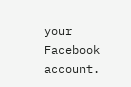your Facebook account.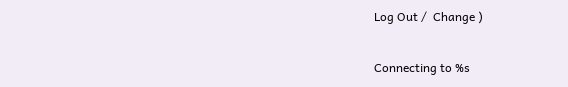Log Out /  Change )

Connecting to %s